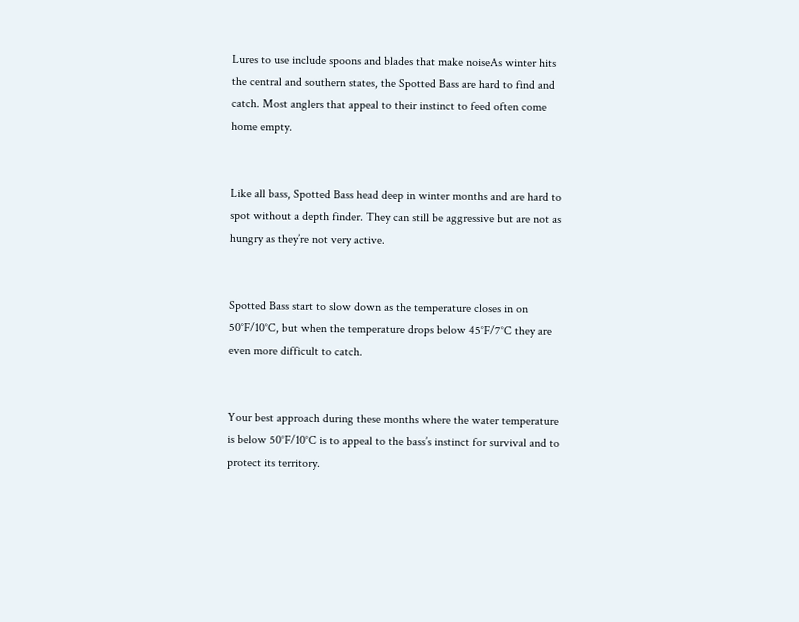Lures to use include spoons and blades that make noiseAs winter hits the central and southern states, the Spotted Bass are hard to find and catch. Most anglers that appeal to their instinct to feed often come home empty.


Like all bass, Spotted Bass head deep in winter months and are hard to spot without a depth finder. They can still be aggressive but are not as hungry as they’re not very active.


Spotted Bass start to slow down as the temperature closes in on 50°F/10°C, but when the temperature drops below 45°F/7°C they are even more difficult to catch.


Your best approach during these months where the water temperature is below 50°F/10°C is to appeal to the bass’s instinct for survival and to protect its territory.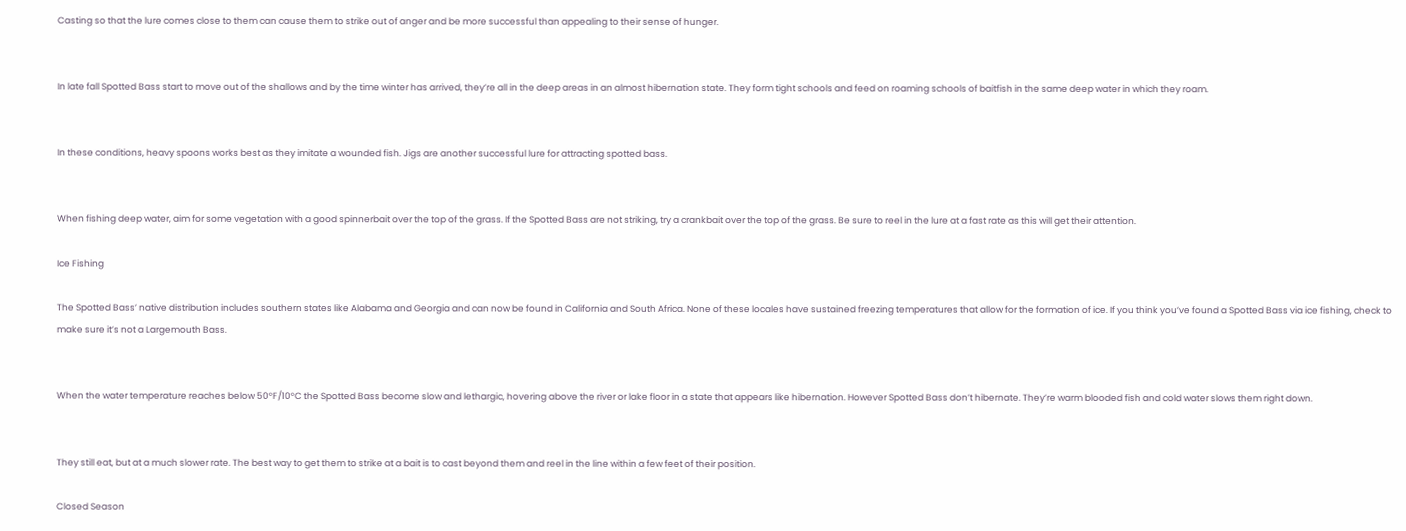Casting so that the lure comes close to them can cause them to strike out of anger and be more successful than appealing to their sense of hunger.


In late fall Spotted Bass start to move out of the shallows and by the time winter has arrived, they’re all in the deep areas in an almost hibernation state. They form tight schools and feed on roaming schools of baitfish in the same deep water in which they roam.


In these conditions, heavy spoons works best as they imitate a wounded fish. Jigs are another successful lure for attracting spotted bass.


When fishing deep water, aim for some vegetation with a good spinnerbait over the top of the grass. If the Spotted Bass are not striking, try a crankbait over the top of the grass. Be sure to reel in the lure at a fast rate as this will get their attention.

Ice Fishing

The Spotted Bass’ native distribution includes southern states like Alabama and Georgia and can now be found in California and South Africa. None of these locales have sustained freezing temperatures that allow for the formation of ice. If you think you’ve found a Spotted Bass via ice fishing, check to make sure it’s not a Largemouth Bass.


When the water temperature reaches below 50°F/10°C the Spotted Bass become slow and lethargic, hovering above the river or lake floor in a state that appears like hibernation. However Spotted Bass don’t hibernate. They’re warm blooded fish and cold water slows them right down.


They still eat, but at a much slower rate. The best way to get them to strike at a bait is to cast beyond them and reel in the line within a few feet of their position.

Closed Season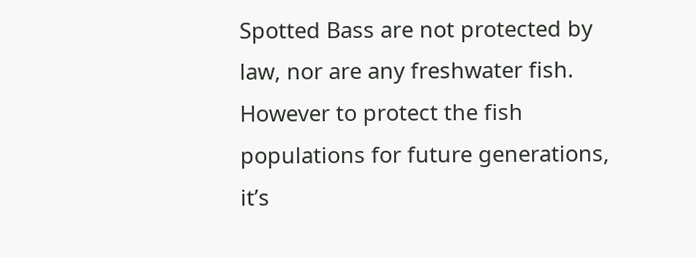Spotted Bass are not protected by law, nor are any freshwater fish. However to protect the fish populations for future generations, it’s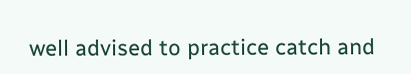well advised to practice catch and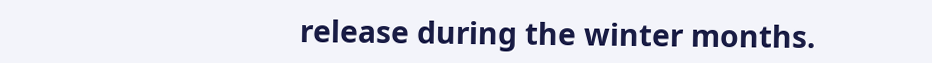release during the winter months.